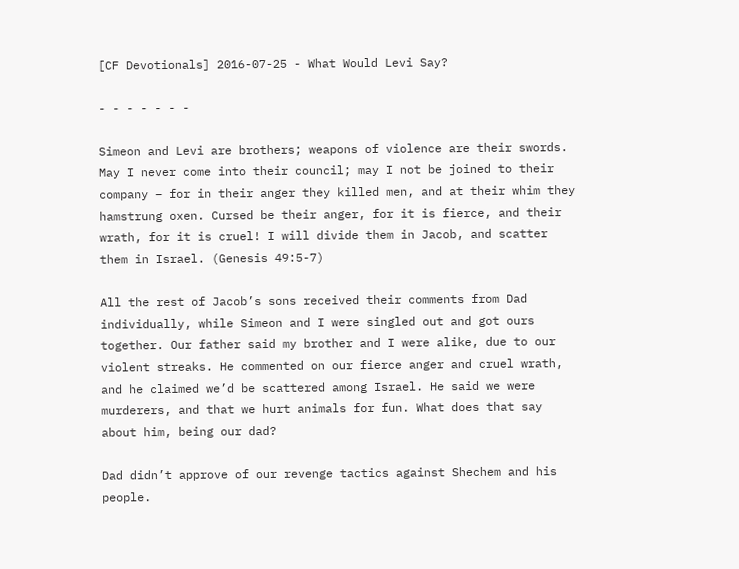[CF Devotionals] 2016-07-25 - What Would Levi Say?

- - - - - - -

Simeon and Levi are brothers; weapons of violence are their swords. May I never come into their council; may I not be joined to their company – for in their anger they killed men, and at their whim they hamstrung oxen. Cursed be their anger, for it is fierce, and their wrath, for it is cruel! I will divide them in Jacob, and scatter them in Israel. (Genesis 49:5-7)

All the rest of Jacob’s sons received their comments from Dad individually, while Simeon and I were singled out and got ours together. Our father said my brother and I were alike, due to our violent streaks. He commented on our fierce anger and cruel wrath, and he claimed we’d be scattered among Israel. He said we were murderers, and that we hurt animals for fun. What does that say about him, being our dad?

Dad didn’t approve of our revenge tactics against Shechem and his people.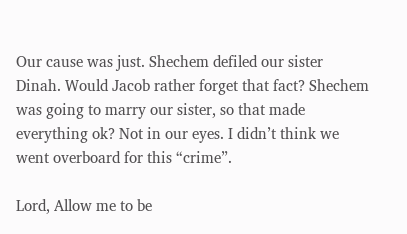Our cause was just. Shechem defiled our sister Dinah. Would Jacob rather forget that fact? Shechem was going to marry our sister, so that made everything ok? Not in our eyes. I didn’t think we went overboard for this “crime”.

Lord, Allow me to be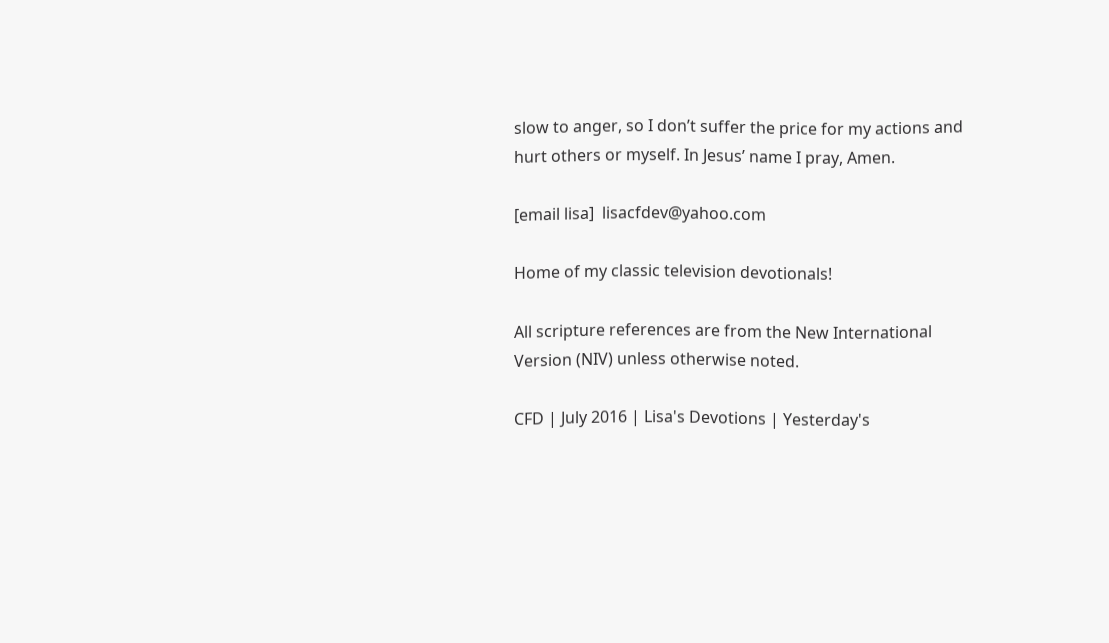slow to anger, so I don’t suffer the price for my actions and hurt others or myself. In Jesus’ name I pray, Amen.

[email lisa]  lisacfdev@yahoo.com

Home of my classic television devotionals!

All scripture references are from the New International Version (NIV) unless otherwise noted.

CFD | July 2016 | Lisa's Devotions | Yesterday's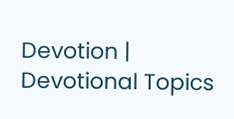Devotion | Devotional Topics